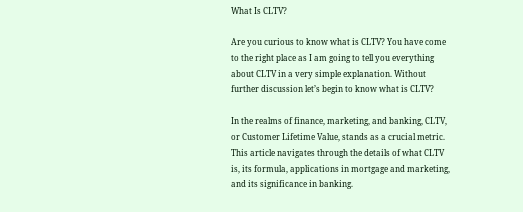What Is CLTV?

Are you curious to know what is CLTV? You have come to the right place as I am going to tell you everything about CLTV in a very simple explanation. Without further discussion let’s begin to know what is CLTV?

In the realms of finance, marketing, and banking, CLTV, or Customer Lifetime Value, stands as a crucial metric. This article navigates through the details of what CLTV is, its formula, applications in mortgage and marketing, and its significance in banking.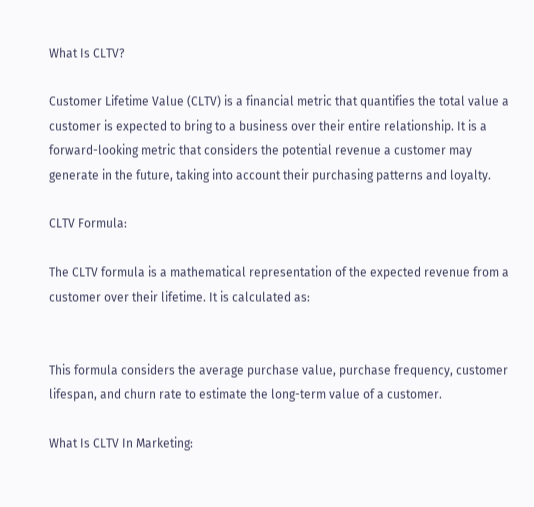What Is CLTV?

Customer Lifetime Value (CLTV) is a financial metric that quantifies the total value a customer is expected to bring to a business over their entire relationship. It is a forward-looking metric that considers the potential revenue a customer may generate in the future, taking into account their purchasing patterns and loyalty.

CLTV Formula:

The CLTV formula is a mathematical representation of the expected revenue from a customer over their lifetime. It is calculated as:


This formula considers the average purchase value, purchase frequency, customer lifespan, and churn rate to estimate the long-term value of a customer.

What Is CLTV In Marketing: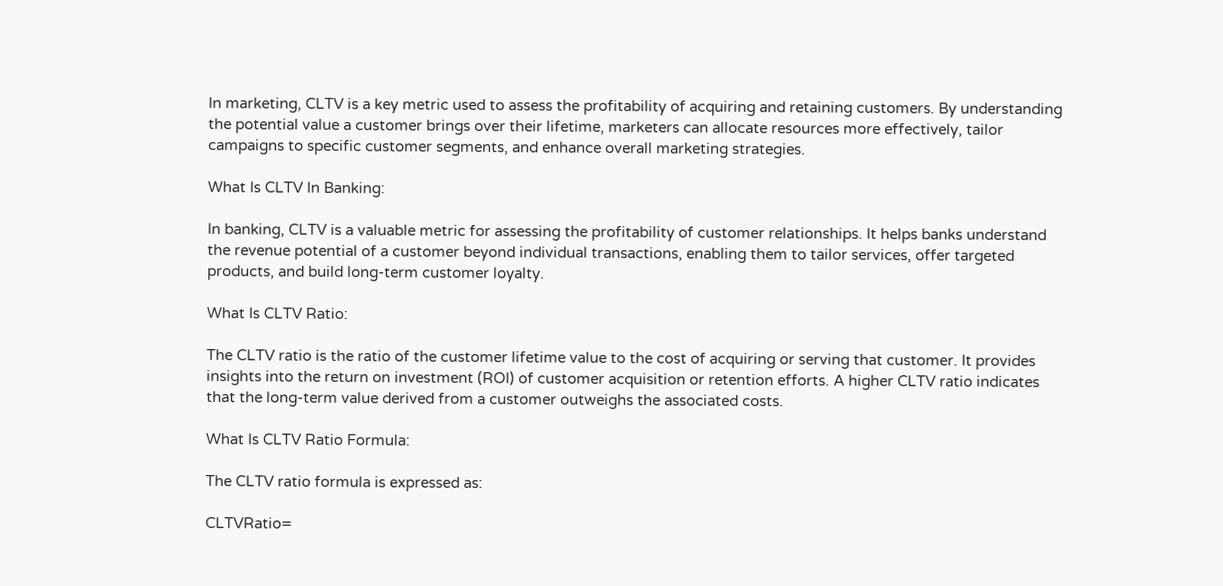In marketing, CLTV is a key metric used to assess the profitability of acquiring and retaining customers. By understanding the potential value a customer brings over their lifetime, marketers can allocate resources more effectively, tailor campaigns to specific customer segments, and enhance overall marketing strategies.

What Is CLTV In Banking:

In banking, CLTV is a valuable metric for assessing the profitability of customer relationships. It helps banks understand the revenue potential of a customer beyond individual transactions, enabling them to tailor services, offer targeted products, and build long-term customer loyalty.

What Is CLTV Ratio:

The CLTV ratio is the ratio of the customer lifetime value to the cost of acquiring or serving that customer. It provides insights into the return on investment (ROI) of customer acquisition or retention efforts. A higher CLTV ratio indicates that the long-term value derived from a customer outweighs the associated costs.

What Is CLTV Ratio Formula:

The CLTV ratio formula is expressed as:

CLTVRatio=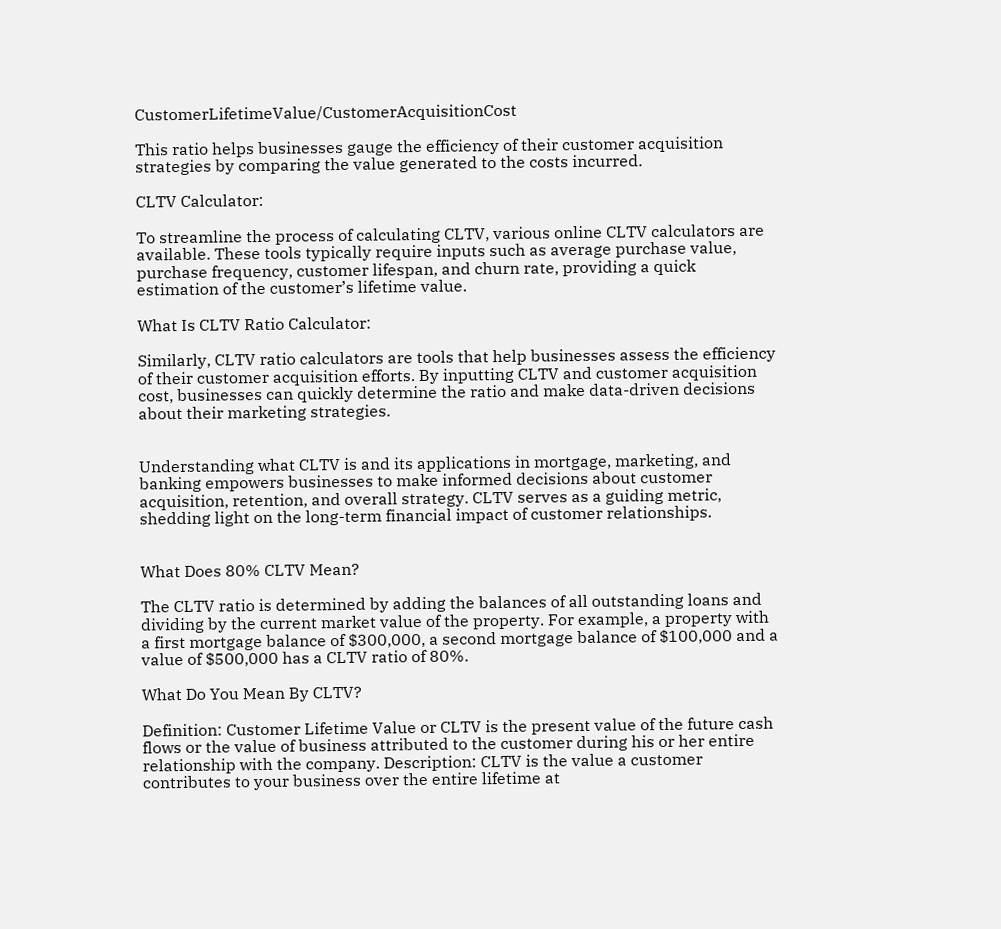CustomerLifetimeValue/CustomerAcquisitionCost

This ratio helps businesses gauge the efficiency of their customer acquisition strategies by comparing the value generated to the costs incurred.

CLTV Calculator:

To streamline the process of calculating CLTV, various online CLTV calculators are available. These tools typically require inputs such as average purchase value, purchase frequency, customer lifespan, and churn rate, providing a quick estimation of the customer’s lifetime value.

What Is CLTV Ratio Calculator:

Similarly, CLTV ratio calculators are tools that help businesses assess the efficiency of their customer acquisition efforts. By inputting CLTV and customer acquisition cost, businesses can quickly determine the ratio and make data-driven decisions about their marketing strategies.


Understanding what CLTV is and its applications in mortgage, marketing, and banking empowers businesses to make informed decisions about customer acquisition, retention, and overall strategy. CLTV serves as a guiding metric, shedding light on the long-term financial impact of customer relationships.


What Does 80% CLTV Mean?

The CLTV ratio is determined by adding the balances of all outstanding loans and dividing by the current market value of the property. For example, a property with a first mortgage balance of $300,000, a second mortgage balance of $100,000 and a value of $500,000 has a CLTV ratio of 80%.

What Do You Mean By CLTV?

Definition: Customer Lifetime Value or CLTV is the present value of the future cash flows or the value of business attributed to the customer during his or her entire relationship with the company. Description: CLTV is the value a customer contributes to your business over the entire lifetime at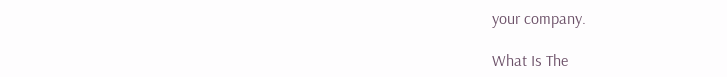your company.

What Is The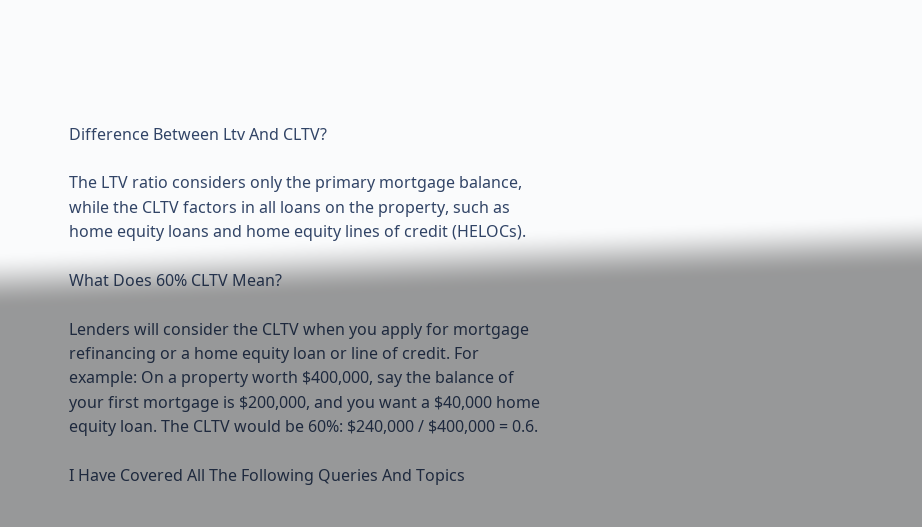Difference Between Ltv And CLTV?

The LTV ratio considers only the primary mortgage balance, while the CLTV factors in all loans on the property, such as home equity loans and home equity lines of credit (HELOCs).

What Does 60% CLTV Mean?

Lenders will consider the CLTV when you apply for mortgage refinancing or a home equity loan or line of credit. For example: On a property worth $400,000, say the balance of your first mortgage is $200,000, and you want a $40,000 home equity loan. The CLTV would be 60%: $240,000 / $400,000 = 0.6.

I Have Covered All The Following Queries And Topics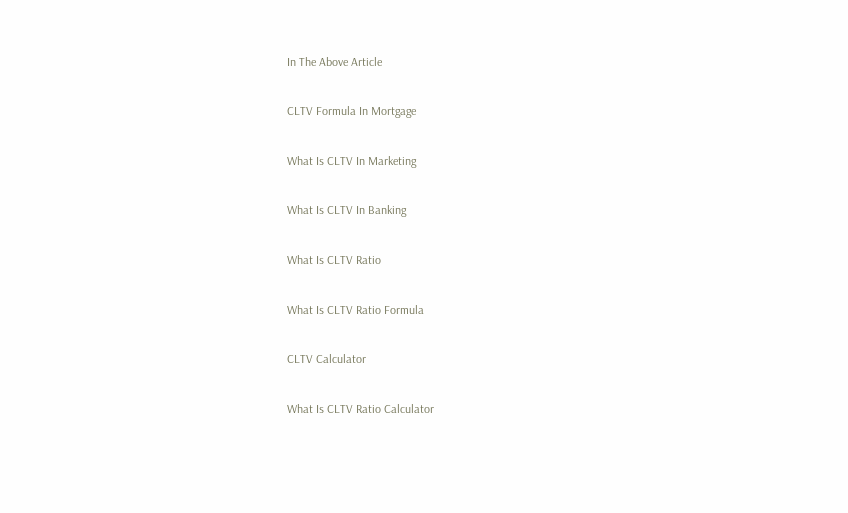In The Above Article

CLTV Formula In Mortgage

What Is CLTV In Marketing

What Is CLTV In Banking

What Is CLTV Ratio

What Is CLTV Ratio Formula

CLTV Calculator

What Is CLTV Ratio Calculator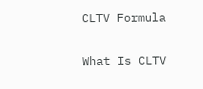CLTV Formula

What Is CLTV